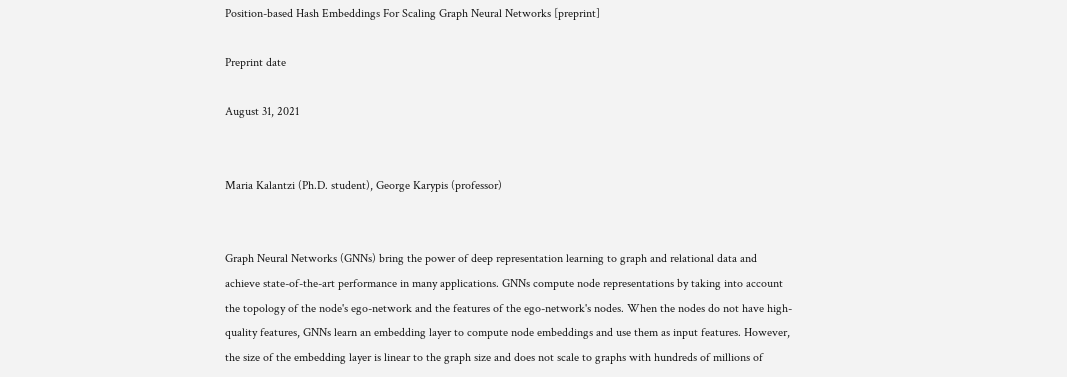Position-based Hash Embeddings For Scaling Graph Neural Networks [preprint]

Preprint date

August 31, 2021


Maria Kalantzi (Ph.D. student), George Karypis (professor)


Graph Neural Networks (GNNs) bring the power of deep representation learning to graph and relational data and achieve state-of-the-art performance in many applications. GNNs compute node representations by taking into account the topology of the node's ego-network and the features of the ego-network's nodes. When the nodes do not have high-quality features, GNNs learn an embedding layer to compute node embeddings and use them as input features. However, the size of the embedding layer is linear to the graph size and does not scale to graphs with hundreds of millions of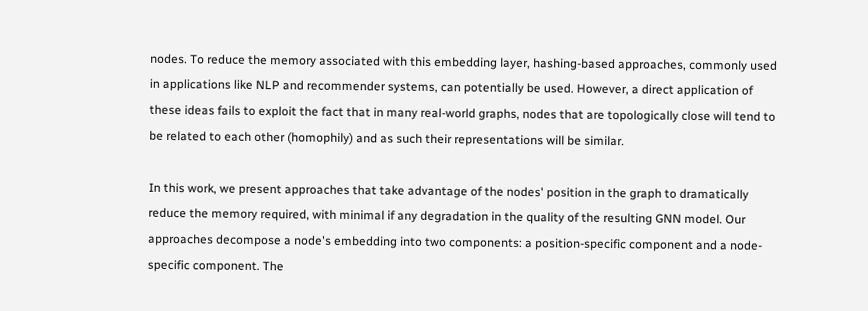nodes. To reduce the memory associated with this embedding layer, hashing-based approaches, commonly used in applications like NLP and recommender systems, can potentially be used. However, a direct application of these ideas fails to exploit the fact that in many real-world graphs, nodes that are topologically close will tend to be related to each other (homophily) and as such their representations will be similar.

In this work, we present approaches that take advantage of the nodes' position in the graph to dramatically reduce the memory required, with minimal if any degradation in the quality of the resulting GNN model. Our approaches decompose a node's embedding into two components: a position-specific component and a node-specific component. The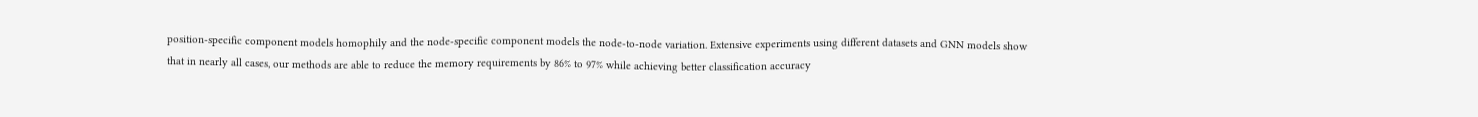position-specific component models homophily and the node-specific component models the node-to-node variation. Extensive experiments using different datasets and GNN models show that in nearly all cases, our methods are able to reduce the memory requirements by 86% to 97% while achieving better classification accuracy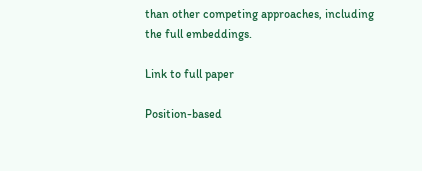than other competing approaches, including the full embeddings.

Link to full paper

Position-based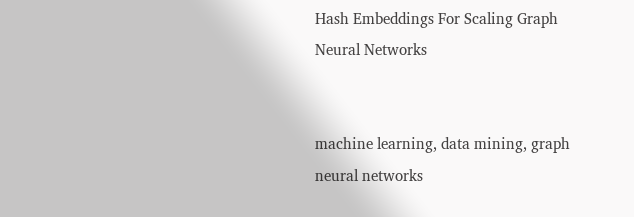Hash Embeddings For Scaling Graph Neural Networks


machine learning, data mining, graph neural networks